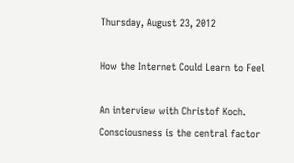Thursday, August 23, 2012

How the Internet Could Learn to Feel

An interview with Christof Koch.
Consciousness is the central factor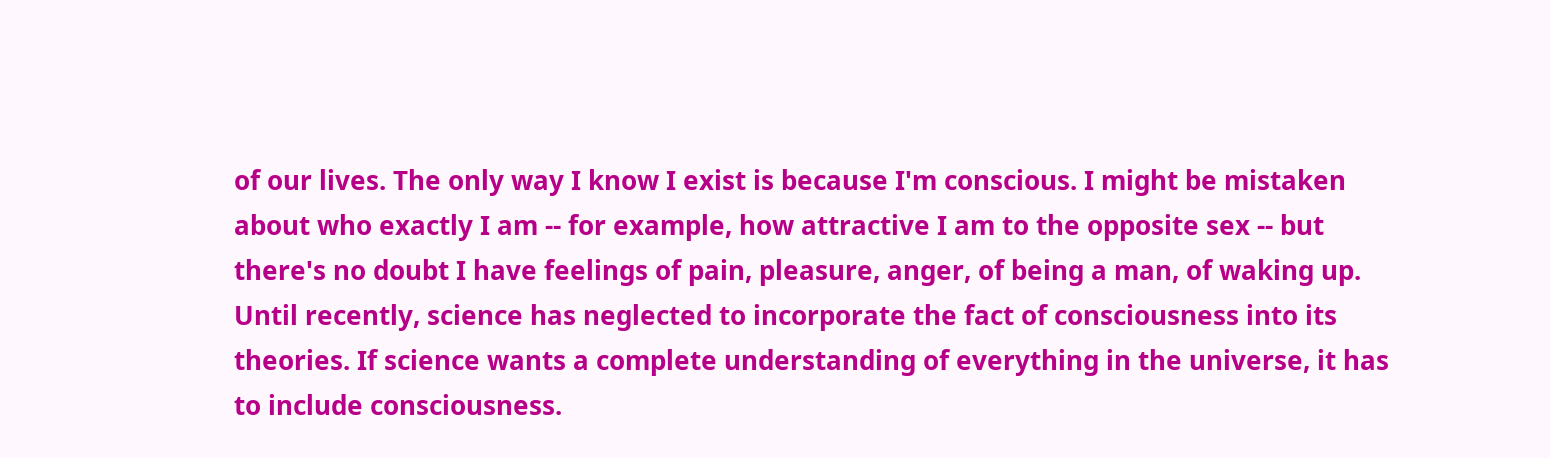of our lives. The only way I know I exist is because I'm conscious. I might be mistaken about who exactly I am -- for example, how attractive I am to the opposite sex -- but there's no doubt I have feelings of pain, pleasure, anger, of being a man, of waking up. Until recently, science has neglected to incorporate the fact of consciousness into its theories. If science wants a complete understanding of everything in the universe, it has to include consciousness.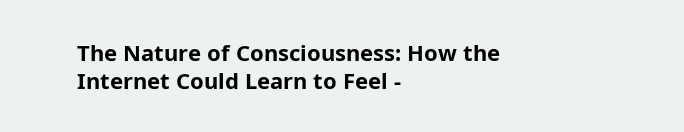The Nature of Consciousness: How the Internet Could Learn to Feel -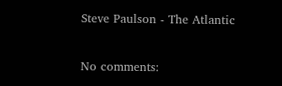Steve Paulson - The Atlantic

No comments: